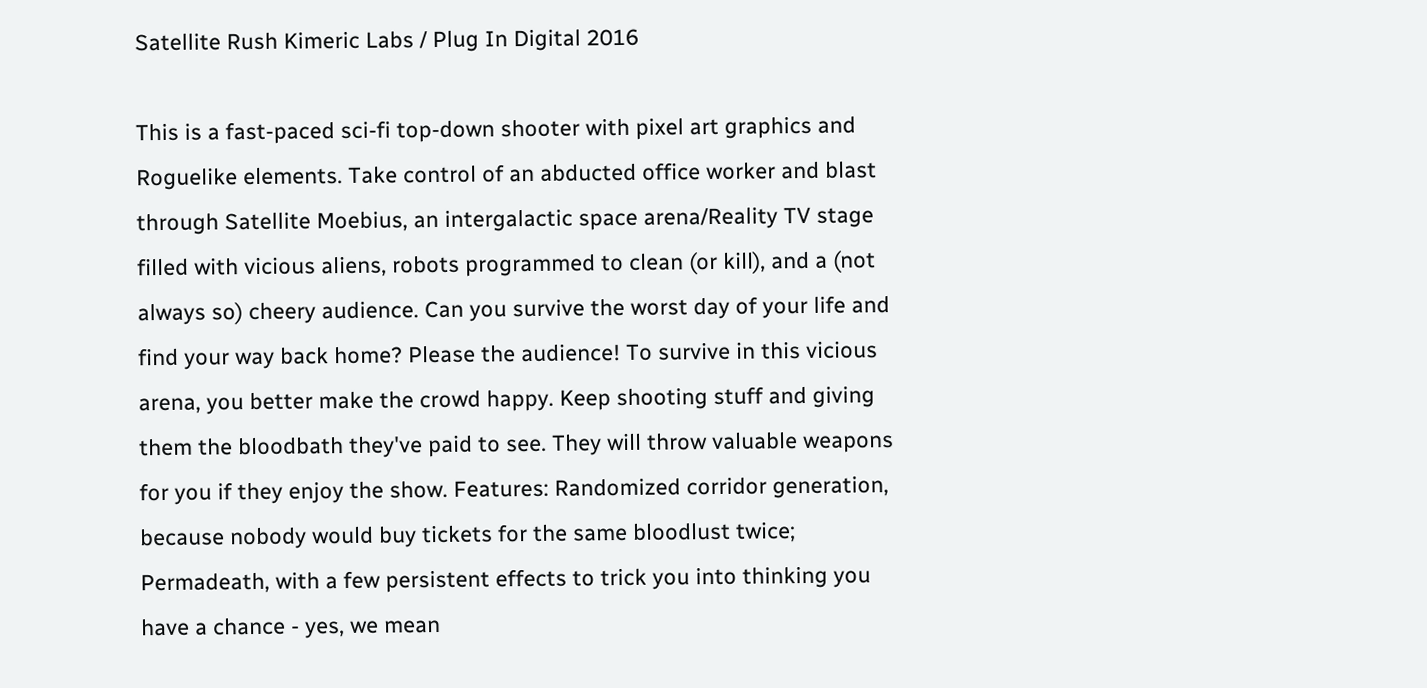Satellite Rush Kimeric Labs / Plug In Digital 2016

This is a fast-paced sci-fi top-down shooter with pixel art graphics and Roguelike elements. Take control of an abducted office worker and blast through Satellite Moebius, an intergalactic space arena/Reality TV stage filled with vicious aliens, robots programmed to clean (or kill), and a (not always so) cheery audience. Can you survive the worst day of your life and find your way back home? Please the audience! To survive in this vicious arena, you better make the crowd happy. Keep shooting stuff and giving them the bloodbath they've paid to see. They will throw valuable weapons for you if they enjoy the show. Features: Randomized corridor generation, because nobody would buy tickets for the same bloodlust twice; Permadeath, with a few persistent effects to trick you into thinking you have a chance - yes, we mean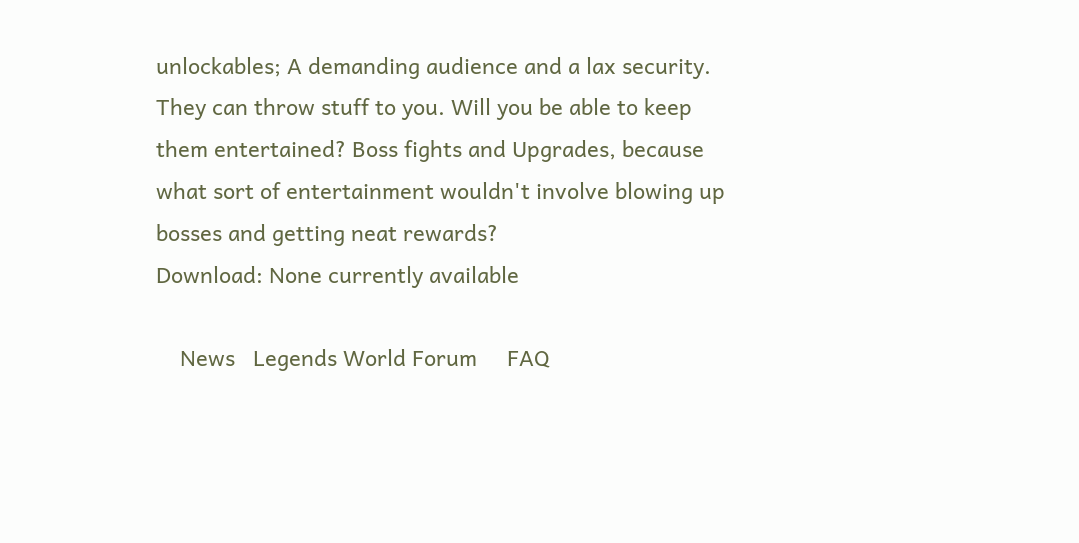unlockables; A demanding audience and a lax security. They can throw stuff to you. Will you be able to keep them entertained? Boss fights and Upgrades, because what sort of entertainment wouldn't involve blowing up bosses and getting neat rewards?
Download: None currently available

    News   Legends World Forum     FAQ